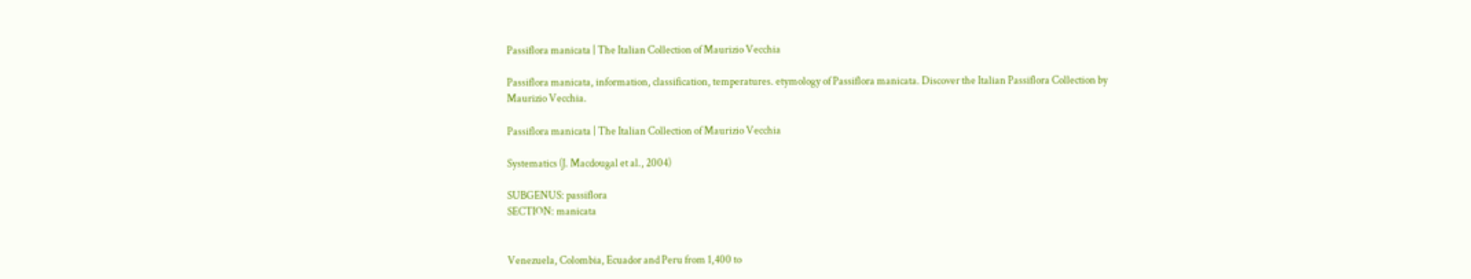Passiflora manicata | The Italian Collection of Maurizio Vecchia

Passiflora manicata, information, classification, temperatures. etymology of Passiflora manicata. Discover the Italian Passiflora Collection by Maurizio Vecchia.

Passiflora manicata | The Italian Collection of Maurizio Vecchia

Systematics (J. Macdougal et al., 2004)

SUBGENUS: passiflora
SECTION: manicata


Venezuela, Colombia, Ecuador and Peru from 1,400 to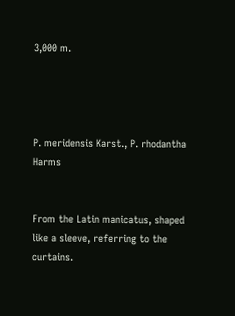3,000 m.




P. meridensis Karst., P. rhodantha Harms


From the Latin manicatus, shaped like a sleeve, referring to the curtains.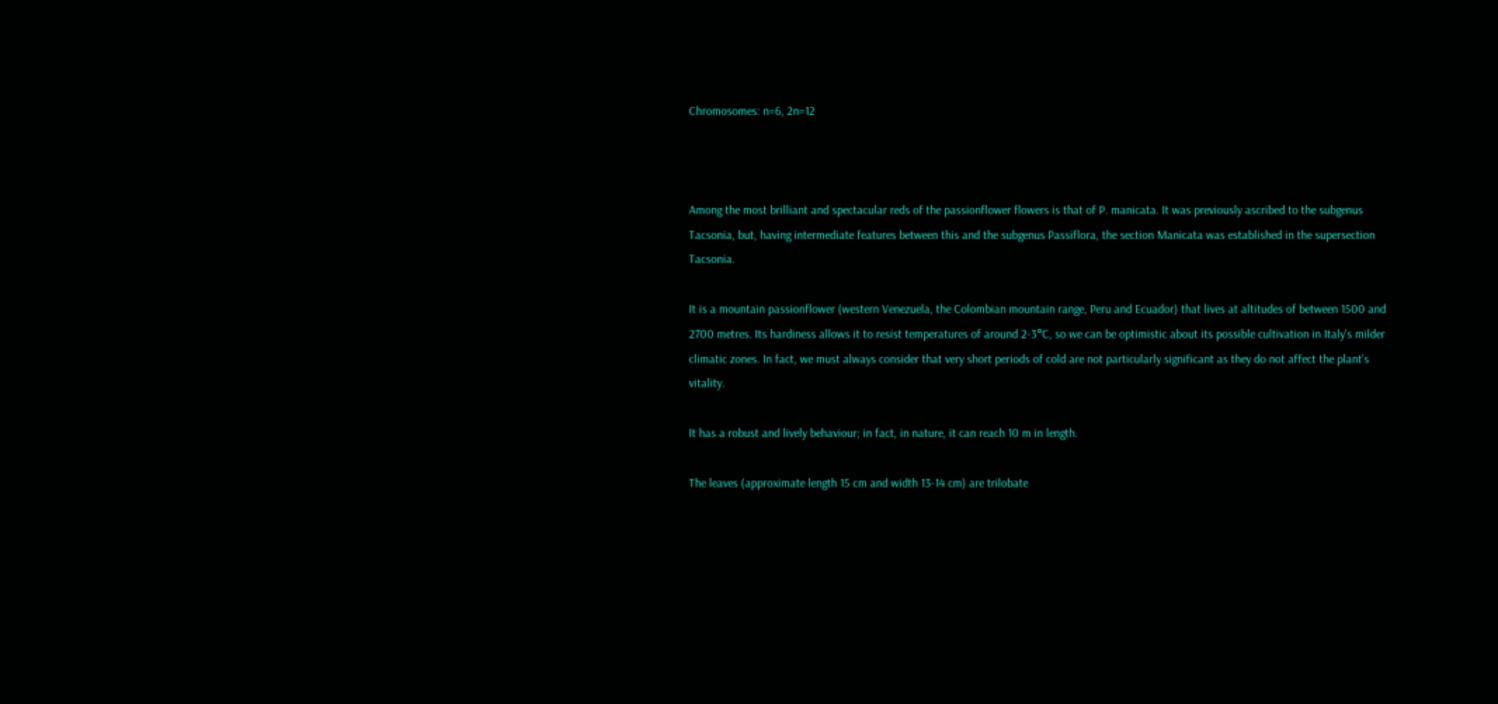Chromosomes: n=6, 2n=12



Among the most brilliant and spectacular reds of the passionflower flowers is that of P. manicata. It was previously ascribed to the subgenus Tacsonia, but, having intermediate features between this and the subgenus Passiflora, the section Manicata was established in the supersection Tacsonia.

It is a mountain passionflower (western Venezuela, the Colombian mountain range, Peru and Ecuador) that lives at altitudes of between 1500 and 2700 metres. Its hardiness allows it to resist temperatures of around 2-3°C, so we can be optimistic about its possible cultivation in Italy's milder climatic zones. In fact, we must always consider that very short periods of cold are not particularly significant as they do not affect the plant's vitality.

It has a robust and lively behaviour; in fact, in nature, it can reach 10 m in length.

The leaves (approximate length 15 cm and width 13-14 cm) are trilobate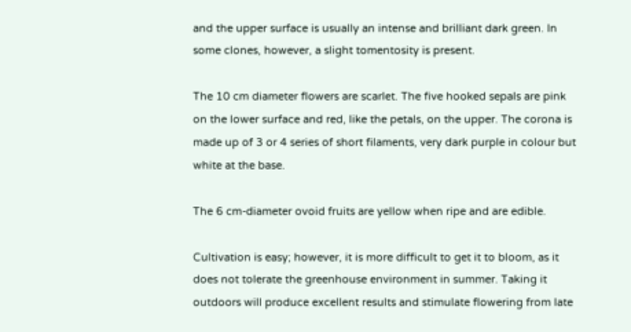and the upper surface is usually an intense and brilliant dark green. In some clones, however, a slight tomentosity is present.

The 10 cm diameter flowers are scarlet. The five hooked sepals are pink on the lower surface and red, like the petals, on the upper. The corona is made up of 3 or 4 series of short filaments, very dark purple in colour but white at the base.

The 6 cm-diameter ovoid fruits are yellow when ripe and are edible.

Cultivation is easy; however, it is more difficult to get it to bloom, as it does not tolerate the greenhouse environment in summer. Taking it outdoors will produce excellent results and stimulate flowering from late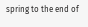spring to the end of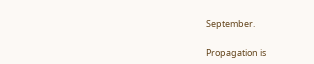September.

Propagation is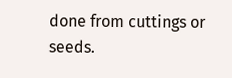done from cuttings or seeds.